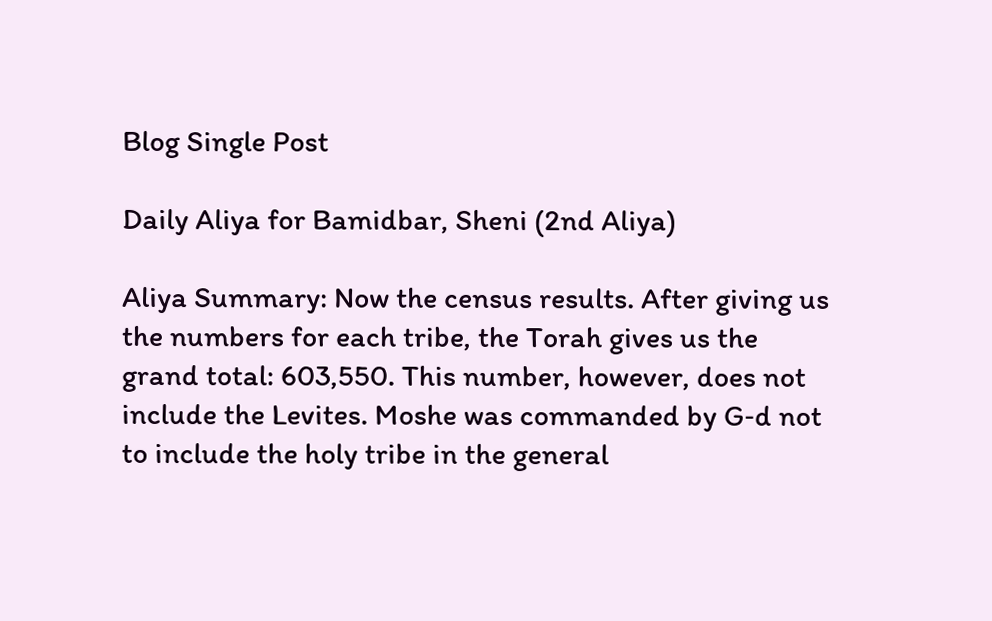Blog Single Post

Daily Aliya for Bamidbar, Sheni (2nd Aliya)

Aliya Summary: Now the census results. After giving us the numbers for each tribe, the Torah gives us the grand total: 603,550. This number, however, does not include the Levites. Moshe was commanded by G‑d not to include the holy tribe in the general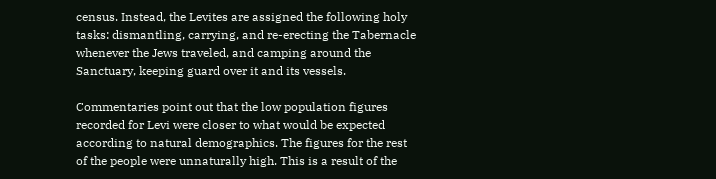census. Instead, the Levites are assigned the following holy tasks: dismantling, carrying, and re-erecting the Tabernacle whenever the Jews traveled, and camping around the Sanctuary, keeping guard over it and its vessels.

Commentaries point out that the low population figures recorded for Levi were closer to what would be expected according to natural demographics. The figures for the rest of the people were unnaturally high. This is a result of the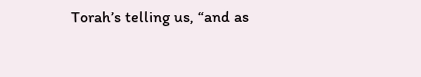Torah’s telling us, “and as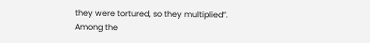they were tortured, so they multiplied”. Among the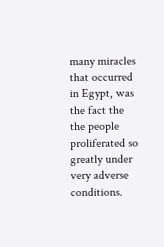many miracles that occurred in Egypt, was the fact the the people proliferated so greatly under very adverse conditions.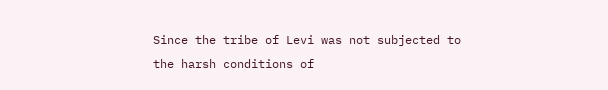Since the tribe of Levi was not subjected to the harsh conditions of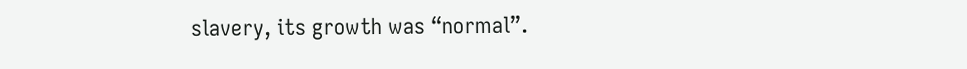slavery, its growth was “normal”.